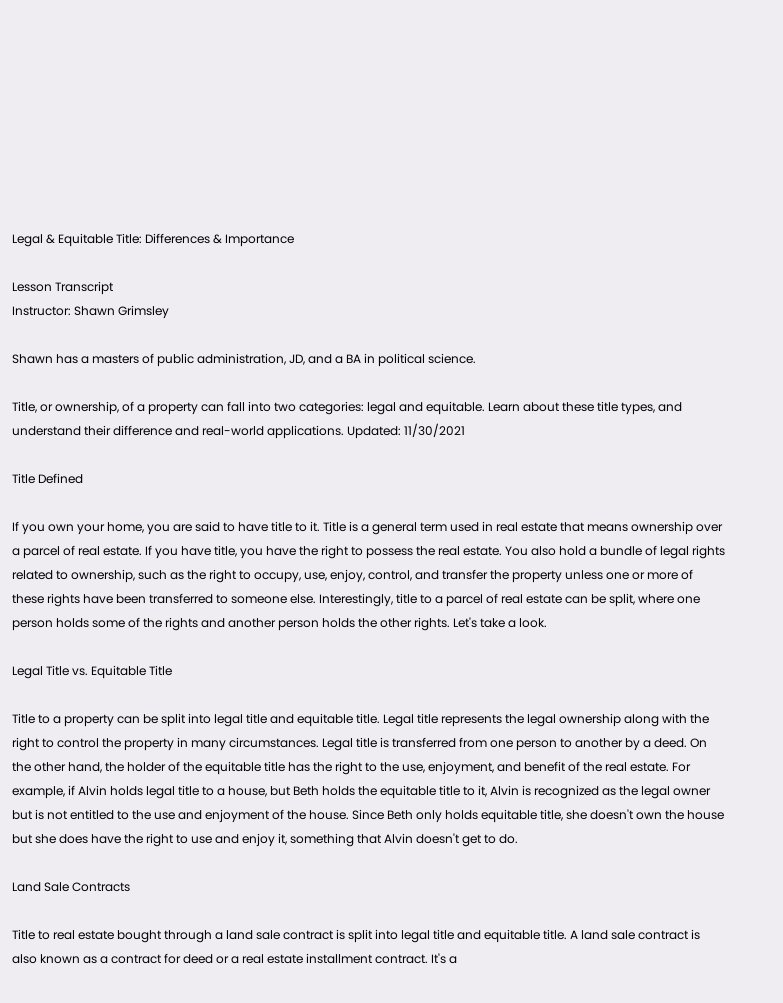Legal & Equitable Title: Differences & Importance

Lesson Transcript
Instructor: Shawn Grimsley

Shawn has a masters of public administration, JD, and a BA in political science.

Title, or ownership, of a property can fall into two categories: legal and equitable. Learn about these title types, and understand their difference and real-world applications. Updated: 11/30/2021

Title Defined

If you own your home, you are said to have title to it. Title is a general term used in real estate that means ownership over a parcel of real estate. If you have title, you have the right to possess the real estate. You also hold a bundle of legal rights related to ownership, such as the right to occupy, use, enjoy, control, and transfer the property unless one or more of these rights have been transferred to someone else. Interestingly, title to a parcel of real estate can be split, where one person holds some of the rights and another person holds the other rights. Let's take a look.

Legal Title vs. Equitable Title

Title to a property can be split into legal title and equitable title. Legal title represents the legal ownership along with the right to control the property in many circumstances. Legal title is transferred from one person to another by a deed. On the other hand, the holder of the equitable title has the right to the use, enjoyment, and benefit of the real estate. For example, if Alvin holds legal title to a house, but Beth holds the equitable title to it, Alvin is recognized as the legal owner but is not entitled to the use and enjoyment of the house. Since Beth only holds equitable title, she doesn't own the house but she does have the right to use and enjoy it, something that Alvin doesn't get to do.

Land Sale Contracts

Title to real estate bought through a land sale contract is split into legal title and equitable title. A land sale contract is also known as a contract for deed or a real estate installment contract. It's a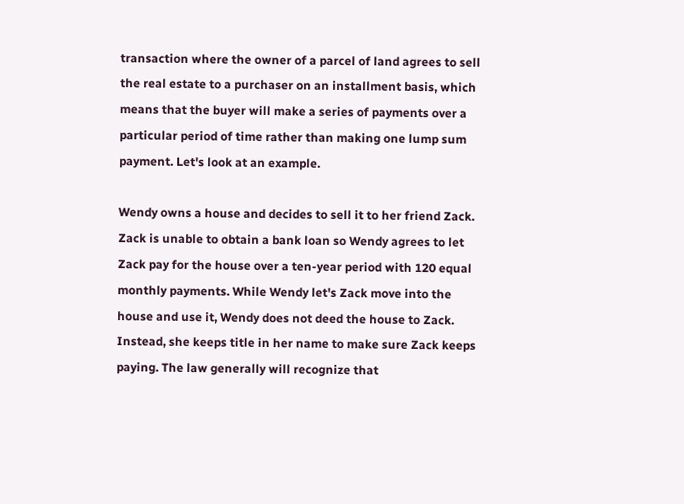transaction where the owner of a parcel of land agrees to sell the real estate to a purchaser on an installment basis, which means that the buyer will make a series of payments over a particular period of time rather than making one lump sum payment. Let's look at an example.

Wendy owns a house and decides to sell it to her friend Zack. Zack is unable to obtain a bank loan so Wendy agrees to let Zack pay for the house over a ten-year period with 120 equal monthly payments. While Wendy let's Zack move into the house and use it, Wendy does not deed the house to Zack. Instead, she keeps title in her name to make sure Zack keeps paying. The law generally will recognize that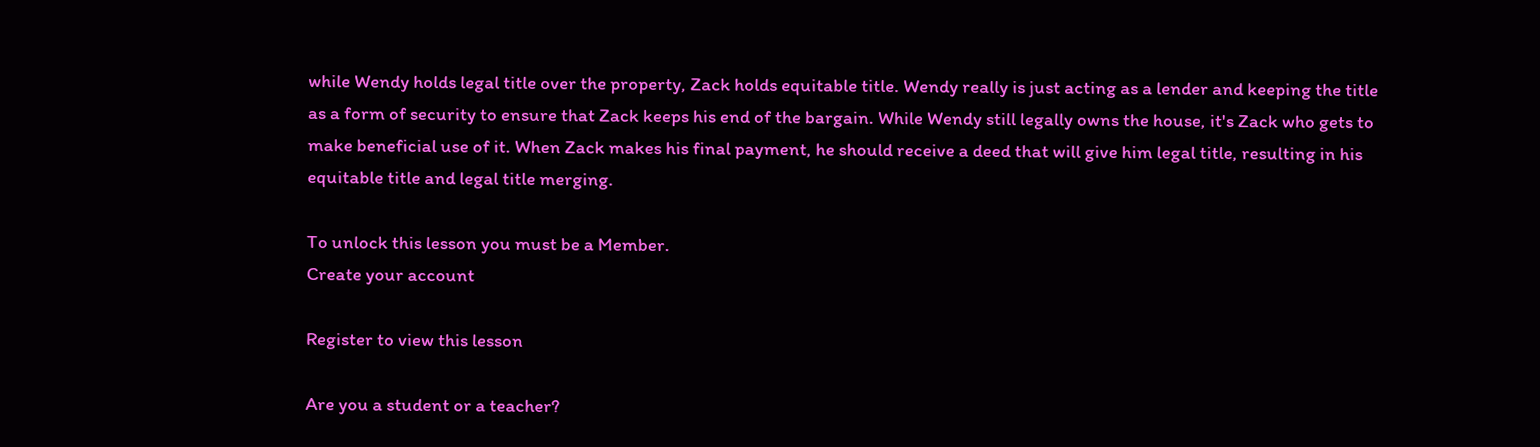while Wendy holds legal title over the property, Zack holds equitable title. Wendy really is just acting as a lender and keeping the title as a form of security to ensure that Zack keeps his end of the bargain. While Wendy still legally owns the house, it's Zack who gets to make beneficial use of it. When Zack makes his final payment, he should receive a deed that will give him legal title, resulting in his equitable title and legal title merging.

To unlock this lesson you must be a Member.
Create your account

Register to view this lesson

Are you a student or a teacher?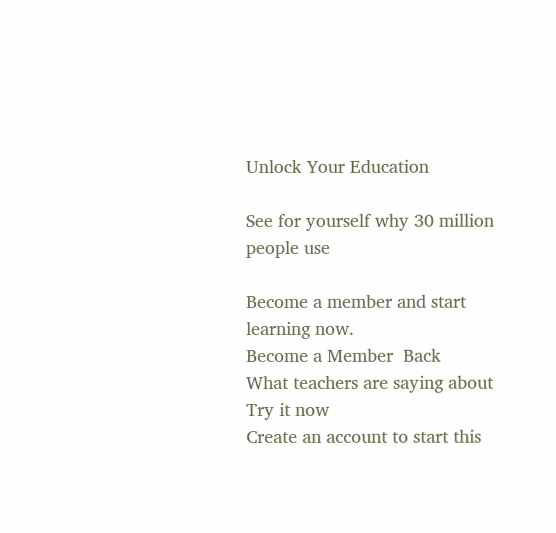Unlock Your Education

See for yourself why 30 million people use

Become a member and start learning now.
Become a Member  Back
What teachers are saying about
Try it now
Create an account to start this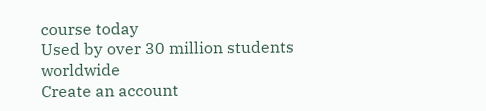course today
Used by over 30 million students worldwide
Create an account